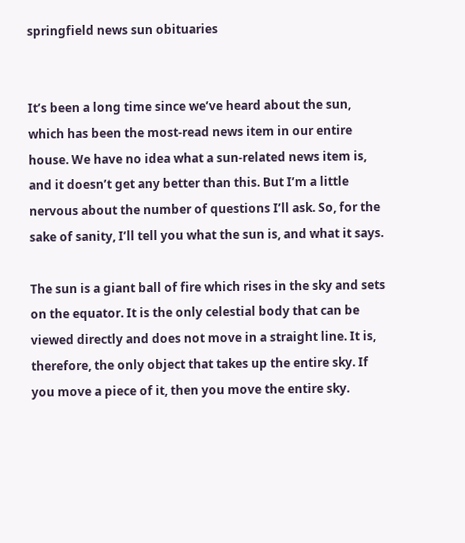springfield news sun obituaries


It’s been a long time since we’ve heard about the sun, which has been the most-read news item in our entire house. We have no idea what a sun-related news item is, and it doesn’t get any better than this. But I’m a little nervous about the number of questions I’ll ask. So, for the sake of sanity, I’ll tell you what the sun is, and what it says.

The sun is a giant ball of fire which rises in the sky and sets on the equator. It is the only celestial body that can be viewed directly and does not move in a straight line. It is, therefore, the only object that takes up the entire sky. If you move a piece of it, then you move the entire sky.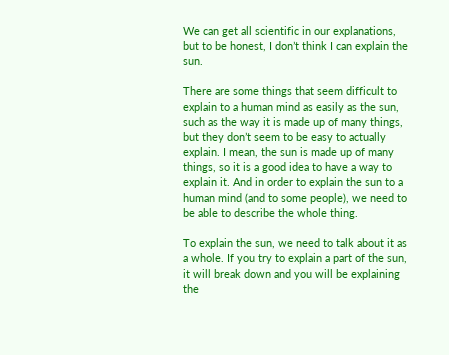We can get all scientific in our explanations, but to be honest, I don’t think I can explain the sun.

There are some things that seem difficult to explain to a human mind as easily as the sun, such as the way it is made up of many things, but they don’t seem to be easy to actually explain. I mean, the sun is made up of many things, so it is a good idea to have a way to explain it. And in order to explain the sun to a human mind (and to some people), we need to be able to describe the whole thing.

To explain the sun, we need to talk about it as a whole. If you try to explain a part of the sun, it will break down and you will be explaining the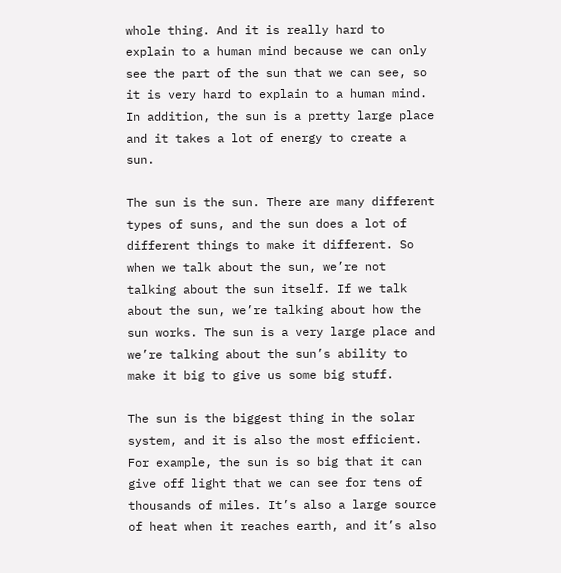whole thing. And it is really hard to explain to a human mind because we can only see the part of the sun that we can see, so it is very hard to explain to a human mind. In addition, the sun is a pretty large place and it takes a lot of energy to create a sun.

The sun is the sun. There are many different types of suns, and the sun does a lot of different things to make it different. So when we talk about the sun, we’re not talking about the sun itself. If we talk about the sun, we’re talking about how the sun works. The sun is a very large place and we’re talking about the sun’s ability to make it big to give us some big stuff.

The sun is the biggest thing in the solar system, and it is also the most efficient. For example, the sun is so big that it can give off light that we can see for tens of thousands of miles. It’s also a large source of heat when it reaches earth, and it’s also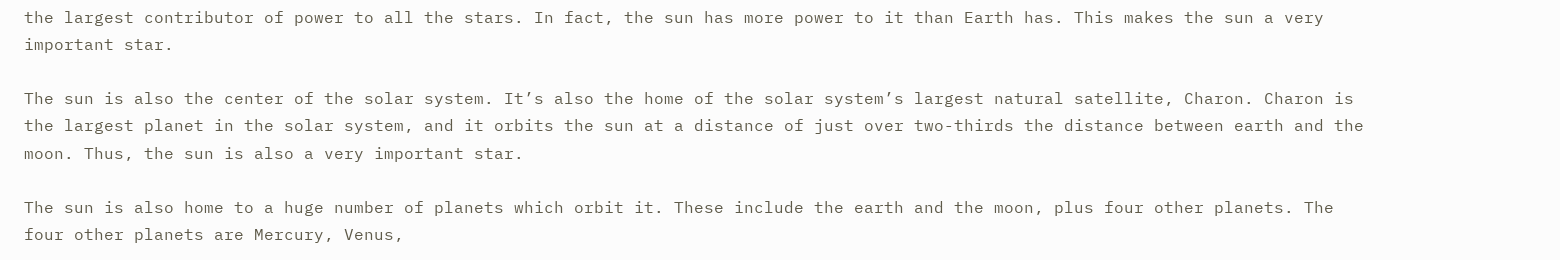the largest contributor of power to all the stars. In fact, the sun has more power to it than Earth has. This makes the sun a very important star.

The sun is also the center of the solar system. It’s also the home of the solar system’s largest natural satellite, Charon. Charon is the largest planet in the solar system, and it orbits the sun at a distance of just over two-thirds the distance between earth and the moon. Thus, the sun is also a very important star.

The sun is also home to a huge number of planets which orbit it. These include the earth and the moon, plus four other planets. The four other planets are Mercury, Venus,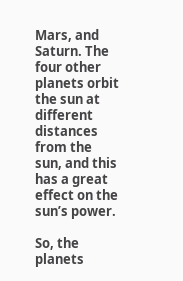Mars, and Saturn. The four other planets orbit the sun at different distances from the sun, and this has a great effect on the sun’s power.

So, the planets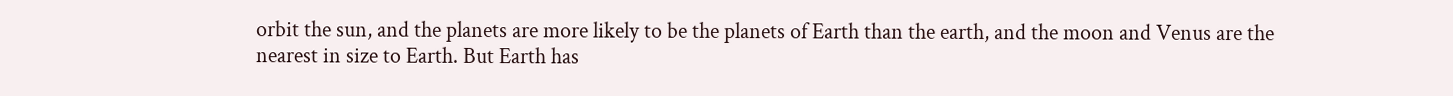orbit the sun, and the planets are more likely to be the planets of Earth than the earth, and the moon and Venus are the nearest in size to Earth. But Earth has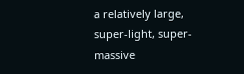a relatively large, super-light, super-massive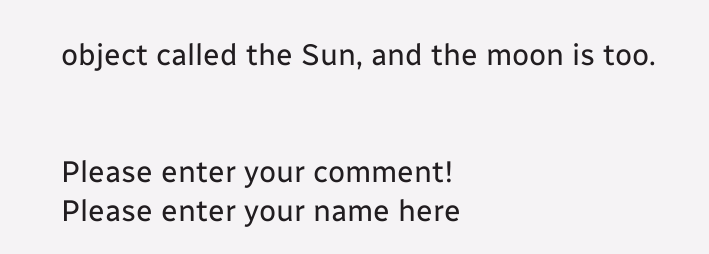object called the Sun, and the moon is too.


Please enter your comment!
Please enter your name here